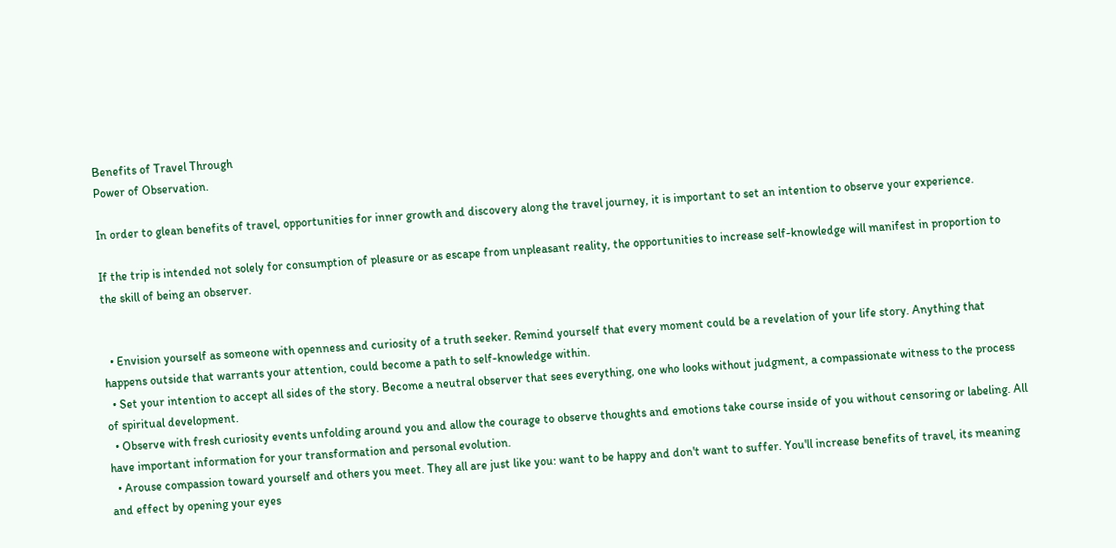Benefits of Travel Through
Power of Observation.

In order to glean benefits of travel, opportunities for inner growth and discovery along the travel journey, it is important to set an intention to observe your experience.

If the trip is intended not solely for consumption of pleasure or as escape from unpleasant reality, the opportunities to increase self-knowledge will manifest in proportion to the skill of being an observer.


  • Envision yourself as someone with openness and curiosity of a truth seeker. Remind yourself that every moment could be a revelation of your life story. Anything that happens outside that warrants your attention, could become a path to self-knowledge within.
  • Set your intention to accept all sides of the story. Become a neutral observer that sees everything, one who looks without judgment, a compassionate witness to the process of spiritual development.
  • Observe with fresh curiosity events unfolding around you and allow the courage to observe thoughts and emotions take course inside of you without censoring or labeling. All have important information for your transformation and personal evolution.
  • Arouse compassion toward yourself and others you meet. They all are just like you: want to be happy and don't want to suffer. You'll increase benefits of travel, its meaning and effect by opening your eyes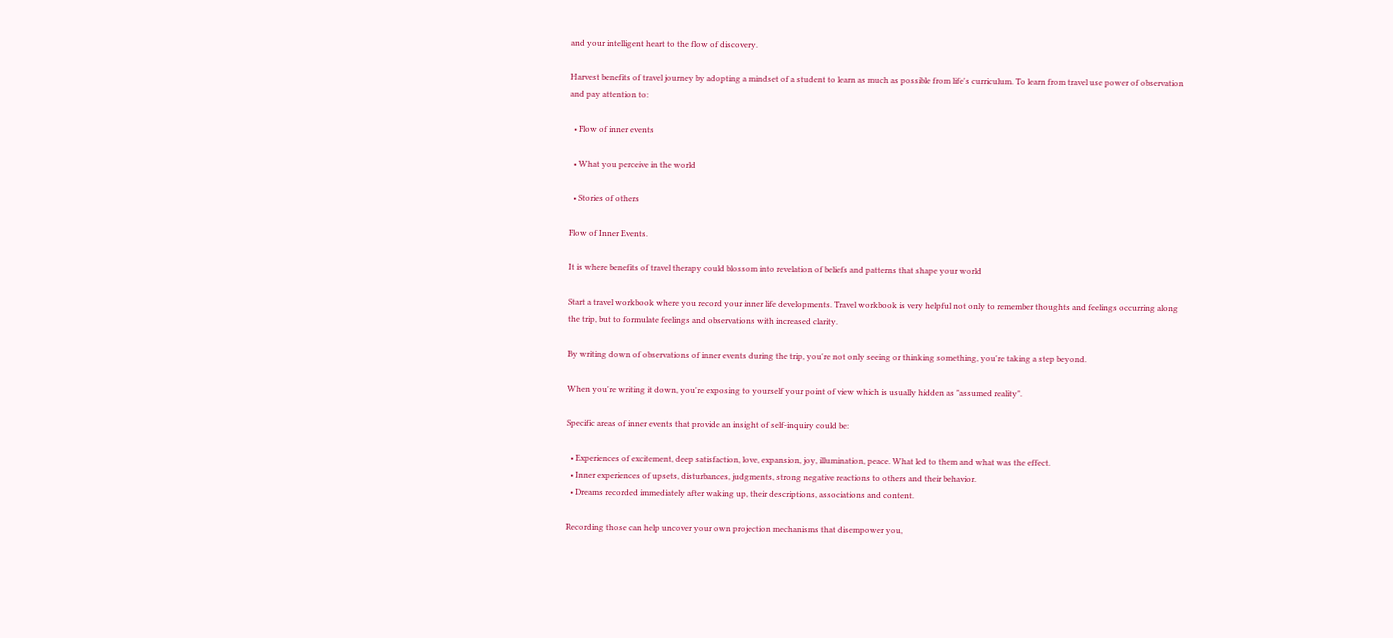and your intelligent heart to the flow of discovery.

Harvest benefits of travel journey by adopting a mindset of a student to learn as much as possible from life's curriculum. To learn from travel use power of observation and pay attention to:

  • Flow of inner events

  • What you perceive in the world

  • Stories of others

Flow of Inner Events.

It is where benefits of travel therapy could blossom into revelation of beliefs and patterns that shape your world

Start a travel workbook where you record your inner life developments. Travel workbook is very helpful not only to remember thoughts and feelings occurring along the trip, but to formulate feelings and observations with increased clarity.

By writing down of observations of inner events during the trip, you're not only seeing or thinking something, you're taking a step beyond.

When you're writing it down, you're exposing to yourself your point of view which is usually hidden as "assumed reality".

Specific areas of inner events that provide an insight of self-inquiry could be:

  • Experiences of excitement, deep satisfaction, love, expansion, joy, illumination, peace. What led to them and what was the effect.
  • Inner experiences of upsets, disturbances, judgments, strong negative reactions to others and their behavior.
  • Dreams recorded immediately after waking up, their descriptions, associations and content.

Recording those can help uncover your own projection mechanisms that disempower you,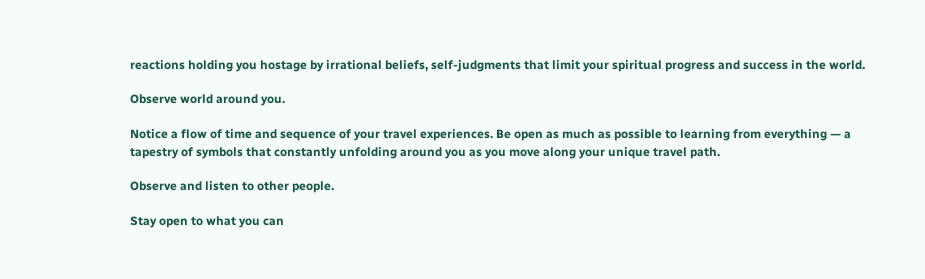reactions holding you hostage by irrational beliefs, self-judgments that limit your spiritual progress and success in the world.

Observe world around you.

Notice a flow of time and sequence of your travel experiences. Be open as much as possible to learning from everything — a tapestry of symbols that constantly unfolding around you as you move along your unique travel path.

Observe and listen to other people.

Stay open to what you can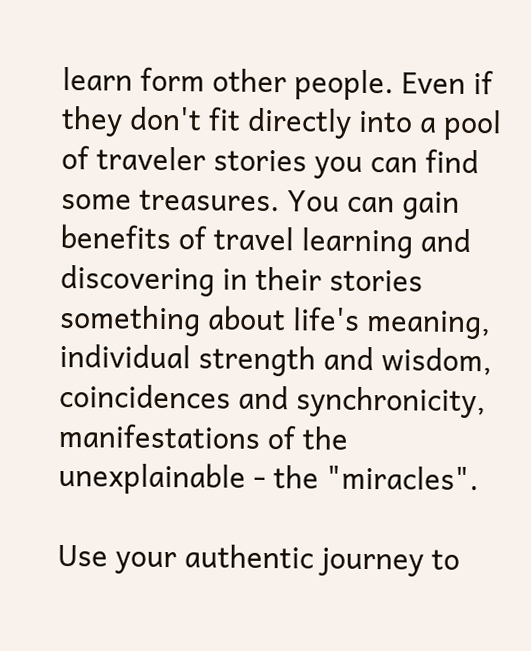learn form other people. Even if they don't fit directly into a pool of traveler stories you can find some treasures. You can gain benefits of travel learning and discovering in their stories something about life's meaning, individual strength and wisdom, coincidences and synchronicity, manifestations of the unexplainable - the "miracles".

Use your authentic journey to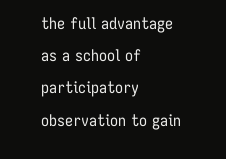the full advantage as a school of participatory observation to gain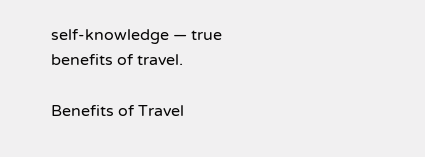self-knowledge — true benefits of travel.

Benefits of Travel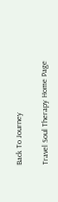Back To Journey

Travel Soul Therapy Home Page